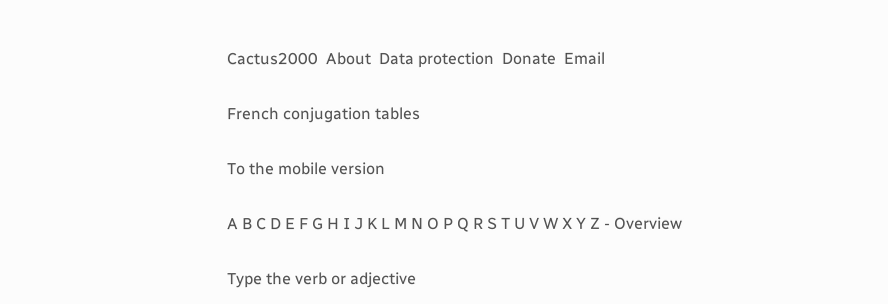Cactus2000  About  Data protection  Donate  Email

French conjugation tables

To the mobile version

A B C D E F G H I J K L M N O P Q R S T U V W X Y Z - Overview

Type the verb or adjective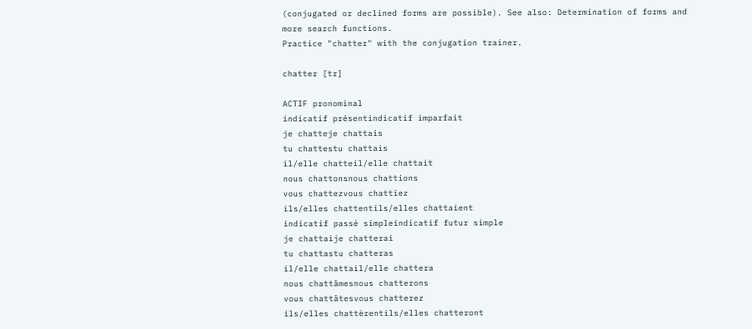(conjugated or declined forms are possible). See also: Determination of forms and more search functions.
Practice "chatter" with the conjugation trainer.

chatter [tr]

ACTIF pronominal
indicatif présentindicatif imparfait
je chatteje chattais
tu chattestu chattais
il/elle chatteil/elle chattait
nous chattonsnous chattions
vous chattezvous chattiez
ils/elles chattentils/elles chattaient
indicatif passé simpleindicatif futur simple
je chattaije chatterai
tu chattastu chatteras
il/elle chattail/elle chattera
nous chattâmesnous chatterons
vous chattâtesvous chatterez
ils/elles chattèrentils/elles chatteront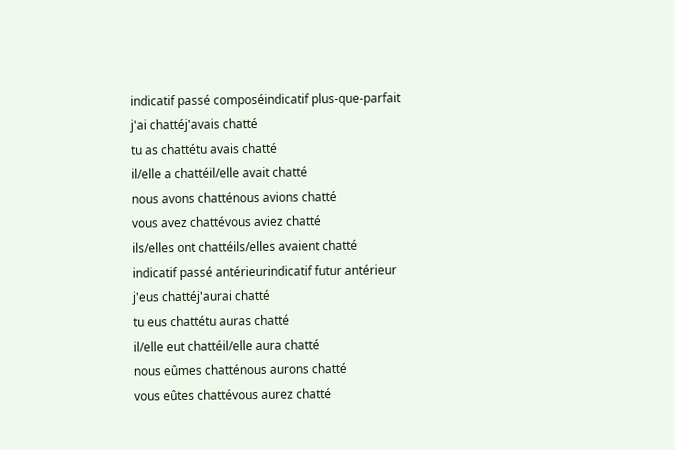indicatif passé composéindicatif plus-que-parfait
j'ai chattéj'avais chatté
tu as chattétu avais chatté
il/elle a chattéil/elle avait chatté
nous avons chatténous avions chatté
vous avez chattévous aviez chatté
ils/elles ont chattéils/elles avaient chatté
indicatif passé antérieurindicatif futur antérieur
j'eus chattéj'aurai chatté
tu eus chattétu auras chatté
il/elle eut chattéil/elle aura chatté
nous eûmes chatténous aurons chatté
vous eûtes chattévous aurez chatté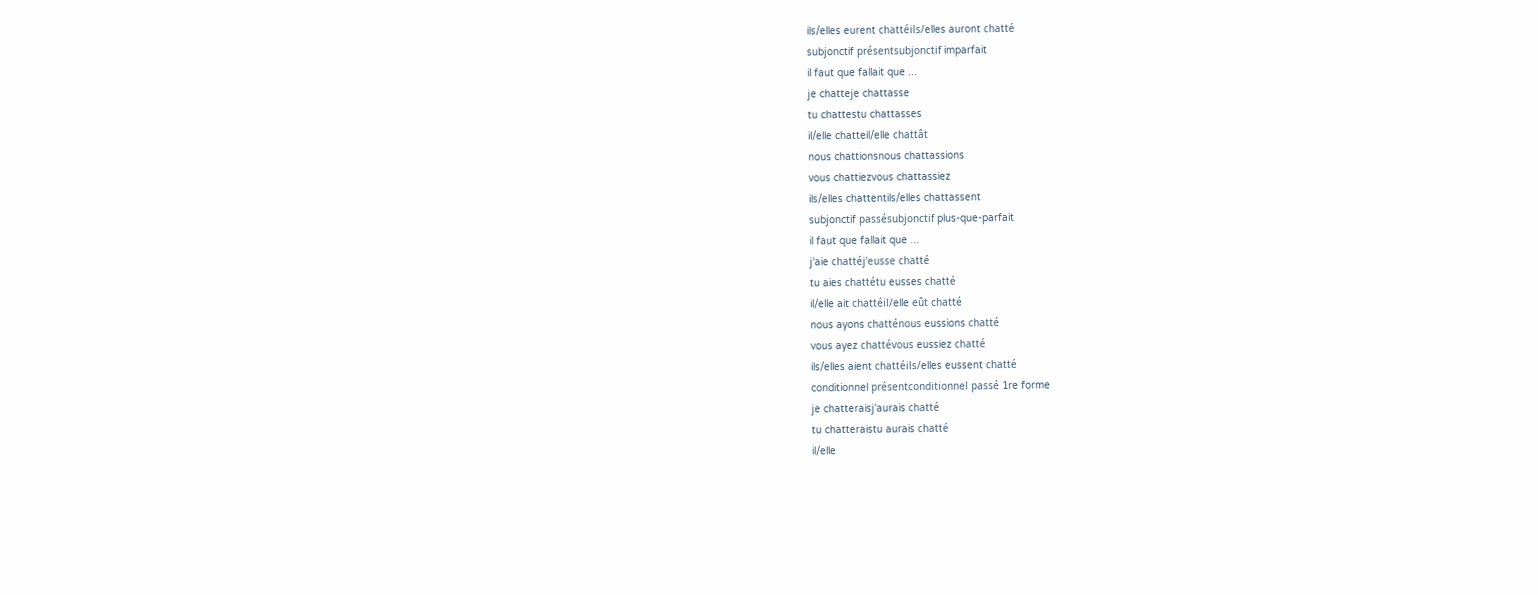ils/elles eurent chattéils/elles auront chatté
subjonctif présentsubjonctif imparfait
il faut que fallait que ...
je chatteje chattasse
tu chattestu chattasses
il/elle chatteil/elle chattât
nous chattionsnous chattassions
vous chattiezvous chattassiez
ils/elles chattentils/elles chattassent
subjonctif passésubjonctif plus-que-parfait
il faut que fallait que ...
j'aie chattéj'eusse chatté
tu aies chattétu eusses chatté
il/elle ait chattéil/elle eût chatté
nous ayons chatténous eussions chatté
vous ayez chattévous eussiez chatté
ils/elles aient chattéils/elles eussent chatté
conditionnel présentconditionnel passé 1re forme
je chatteraisj'aurais chatté
tu chatteraistu aurais chatté
il/elle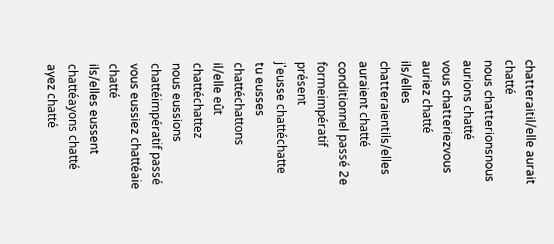chatteraitil/elle aurait chatté
nous chatterionsnous aurions chatté
vous chatteriezvous auriez chatté
ils/elles chatteraientils/elles auraient chatté
conditionnel passé 2e formeimpératif présent
j'eusse chattéchatte
tu eusses chattéchattons
il/elle eût chattéchattez
nous eussions chattéimpératif passé
vous eussiez chattéaie chatté
ils/elles eussent chattéayons chatté
ayez chatté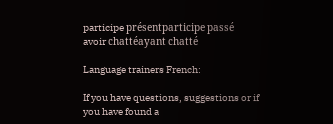participe présentparticipe passé
avoir chattéayant chatté

Language trainers French:

If you have questions, suggestions or if you have found a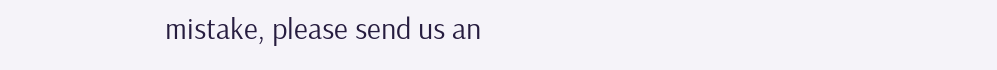mistake, please send us an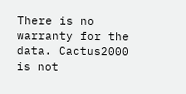There is no warranty for the data. Cactus2000 is not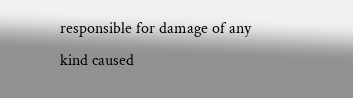responsible for damage of any kind caused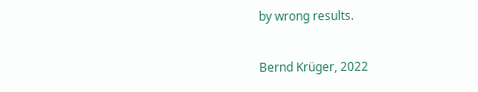by wrong results.

Bernd Krüger, 2022